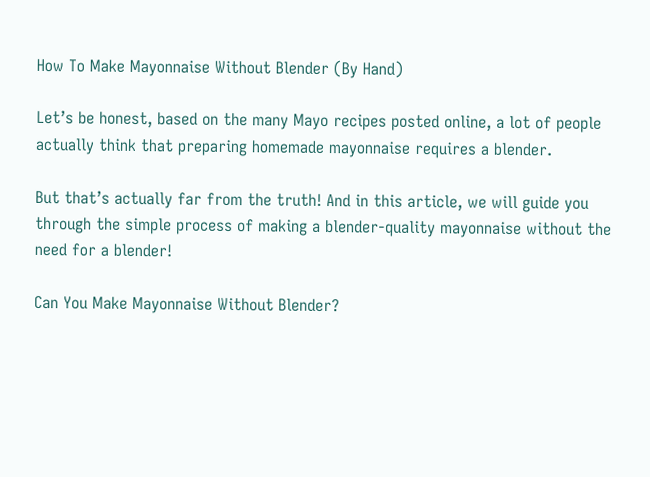How To Make Mayonnaise Without Blender (By Hand)

Let’s be honest, based on the many Mayo recipes posted online, a lot of people actually think that preparing homemade mayonnaise requires a blender.

But that’s actually far from the truth! And in this article, we will guide you through the simple process of making a blender-quality mayonnaise without the need for a blender!

Can You Make Mayonnaise Without Blender?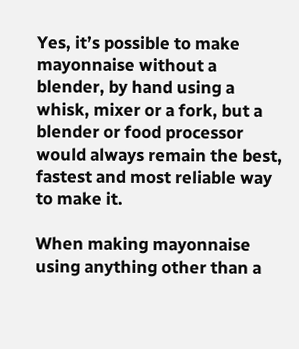Yes, it’s possible to make mayonnaise without a blender, by hand using a whisk, mixer or a fork, but a blender or food processor would always remain the best, fastest and most reliable way to make it.

When making mayonnaise using anything other than a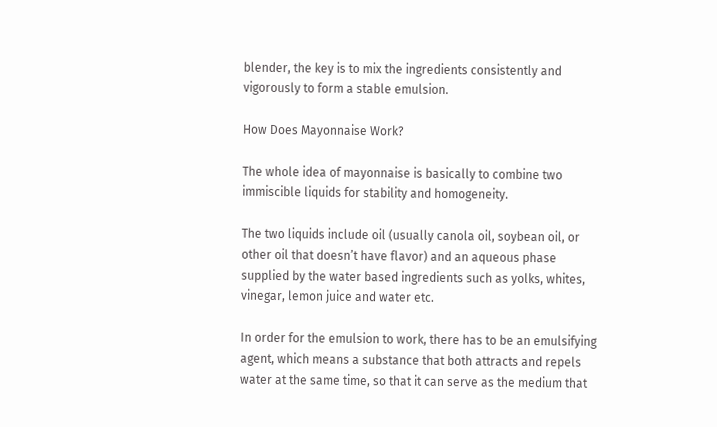blender, the key is to mix the ingredients consistently and vigorously to form a stable emulsion.

How Does Mayonnaise Work?

The whole idea of mayonnaise is basically to combine two immiscible liquids for stability and homogeneity.

The two liquids include oil (usually canola oil, soybean oil, or other oil that doesn’t have flavor) and an aqueous phase supplied by the water based ingredients such as yolks, whites, vinegar, lemon juice and water etc.

In order for the emulsion to work, there has to be an emulsifying agent, which means a substance that both attracts and repels water at the same time, so that it can serve as the medium that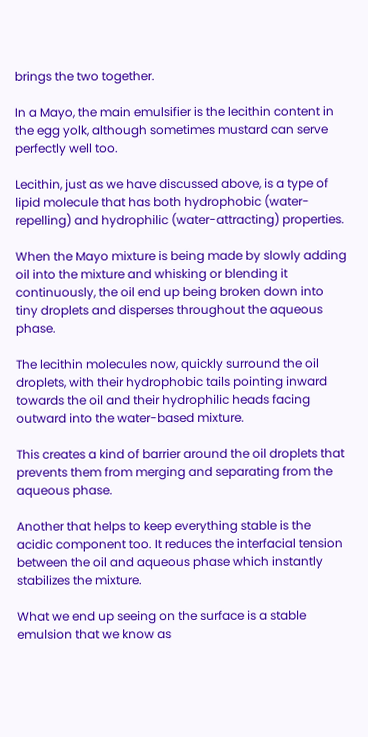brings the two together.

In a Mayo, the main emulsifier is the lecithin content in the egg yolk, although sometimes mustard can serve perfectly well too.

Lecithin, just as we have discussed above, is a type of lipid molecule that has both hydrophobic (water-repelling) and hydrophilic (water-attracting) properties.

When the Mayo mixture is being made by slowly adding oil into the mixture and whisking or blending it continuously, the oil end up being broken down into tiny droplets and disperses throughout the aqueous phase.

The lecithin molecules now, quickly surround the oil droplets, with their hydrophobic tails pointing inward towards the oil and their hydrophilic heads facing outward into the water-based mixture.

This creates a kind of barrier around the oil droplets that prevents them from merging and separating from the aqueous phase.

Another that helps to keep everything stable is the acidic component too. It reduces the interfacial tension between the oil and aqueous phase which instantly stabilizes the mixture.

What we end up seeing on the surface is a stable emulsion that we know as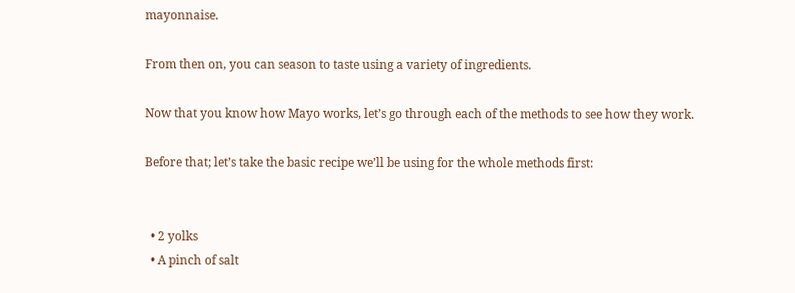mayonnaise.

From then on, you can season to taste using a variety of ingredients.

Now that you know how Mayo works, let’s go through each of the methods to see how they work.

Before that; let’s take the basic recipe we’ll be using for the whole methods first:


  • 2 yolks
  • A pinch of salt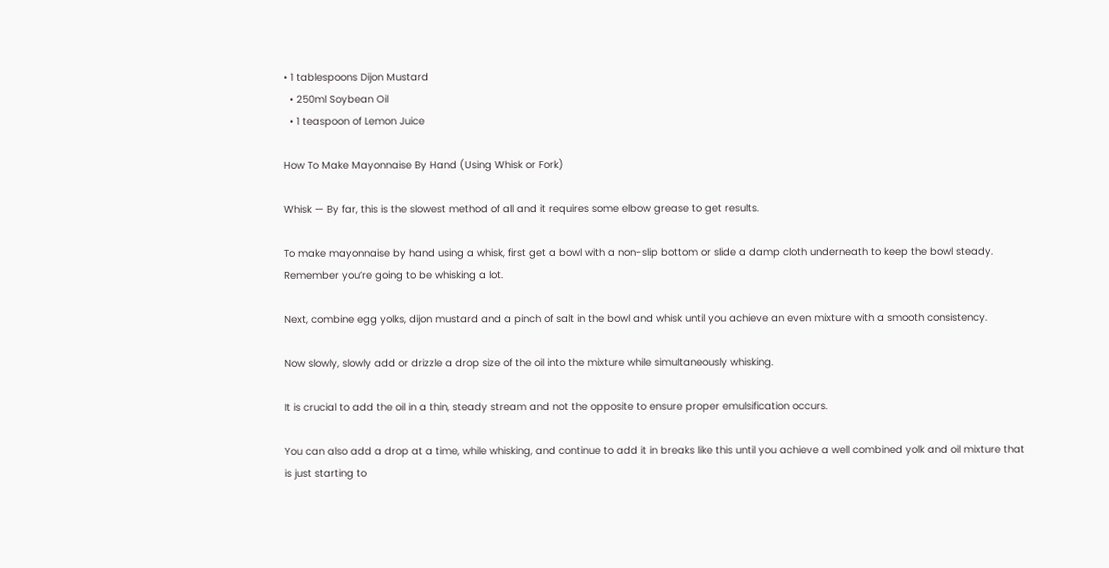• 1 tablespoons Dijon Mustard
  • 250ml Soybean Oil
  • 1 teaspoon of Lemon Juice

How To Make Mayonnaise By Hand (Using Whisk or Fork)

Whisk — By far, this is the slowest method of all and it requires some elbow grease to get results.

To make mayonnaise by hand using a whisk, first get a bowl with a non-slip bottom or slide a damp cloth underneath to keep the bowl steady. Remember you’re going to be whisking a lot.

Next, combine egg yolks, dijon mustard and a pinch of salt in the bowl and whisk until you achieve an even mixture with a smooth consistency.

Now slowly, slowly add or drizzle a drop size of the oil into the mixture while simultaneously whisking.

It is crucial to add the oil in a thin, steady stream and not the opposite to ensure proper emulsification occurs.

You can also add a drop at a time, while whisking, and continue to add it in breaks like this until you achieve a well combined yolk and oil mixture that is just starting to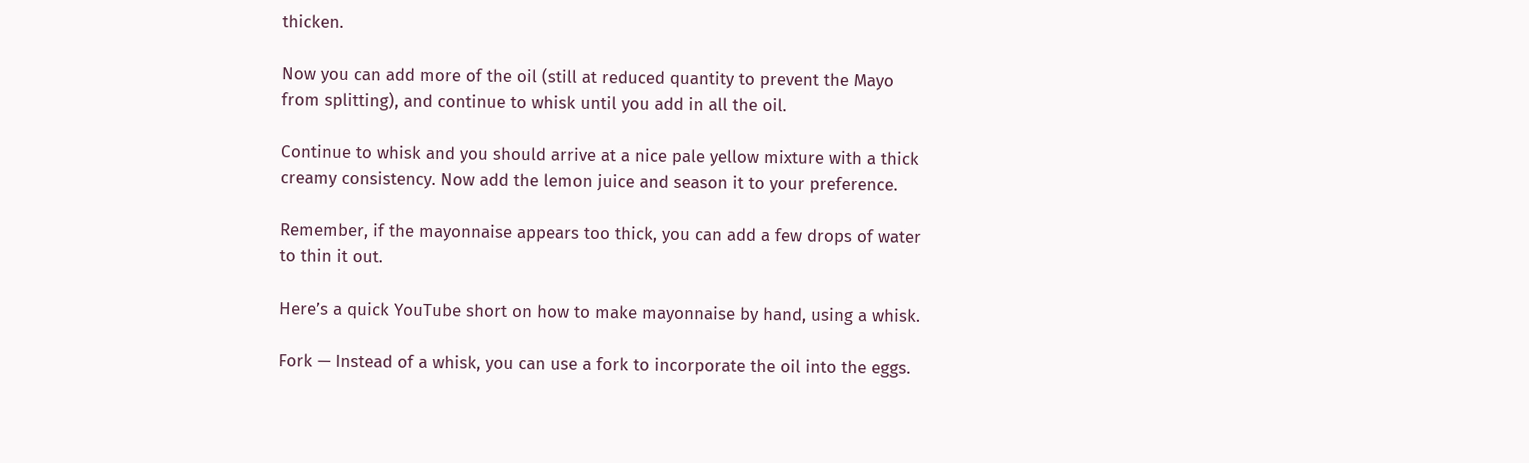thicken.

Now you can add more of the oil (still at reduced quantity to prevent the Mayo from splitting), and continue to whisk until you add in all the oil.

Continue to whisk and you should arrive at a nice pale yellow mixture with a thick creamy consistency. Now add the lemon juice and season it to your preference.

Remember, if the mayonnaise appears too thick, you can add a few drops of water to thin it out.

Here’s a quick YouTube short on how to make mayonnaise by hand, using a whisk.

Fork — Instead of a whisk, you can use a fork to incorporate the oil into the eggs.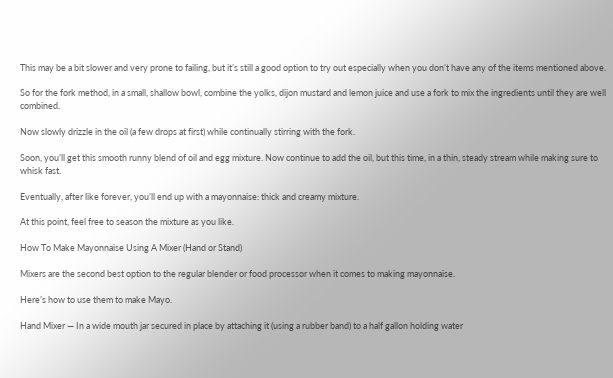This may be a bit slower and very prone to failing, but it’s still a good option to try out especially when you don’t have any of the items mentioned above.

So for the fork method, in a small, shallow bowl, combine the yolks, dijon mustard and lemon juice and use a fork to mix the ingredients until they are well combined.

Now slowly drizzle in the oil (a few drops at first) while continually stirring with the fork.

Soon, you’ll get this smooth runny blend of oil and egg mixture. Now continue to add the oil, but this time, in a thin, steady stream while making sure to whisk fast.

Eventually, after like forever, you’ll end up with a mayonnaise: thick and creamy mixture.

At this point, feel free to season the mixture as you like.

How To Make Mayonnaise Using A Mixer (Hand or Stand)

Mixers are the second best option to the regular blender or food processor when it comes to making mayonnaise.

Here’s how to use them to make Mayo.

Hand Mixer — In a wide mouth jar secured in place by attaching it (using a rubber band) to a half gallon holding water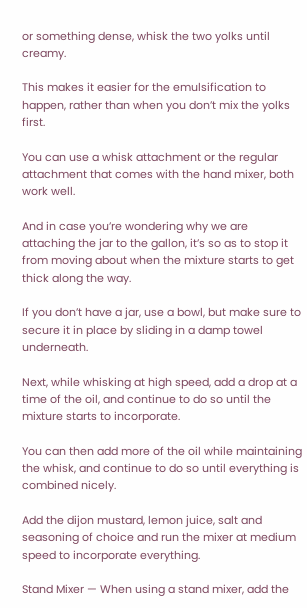or something dense, whisk the two yolks until creamy.

This makes it easier for the emulsification to happen, rather than when you don’t mix the yolks first.

You can use a whisk attachment or the regular attachment that comes with the hand mixer, both work well.

And in case you’re wondering why we are attaching the jar to the gallon, it’s so as to stop it from moving about when the mixture starts to get thick along the way.

If you don’t have a jar, use a bowl, but make sure to secure it in place by sliding in a damp towel underneath.

Next, while whisking at high speed, add a drop at a time of the oil, and continue to do so until the mixture starts to incorporate.

You can then add more of the oil while maintaining the whisk, and continue to do so until everything is combined nicely.

Add the dijon mustard, lemon juice, salt and seasoning of choice and run the mixer at medium speed to incorporate everything.

Stand Mixer — When using a stand mixer, add the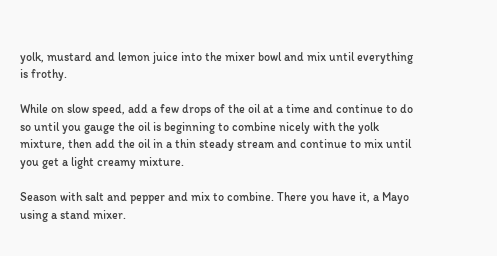yolk, mustard and lemon juice into the mixer bowl and mix until everything is frothy.

While on slow speed, add a few drops of the oil at a time and continue to do so until you gauge the oil is beginning to combine nicely with the yolk mixture, then add the oil in a thin steady stream and continue to mix until you get a light creamy mixture.

Season with salt and pepper and mix to combine. There you have it, a Mayo using a stand mixer.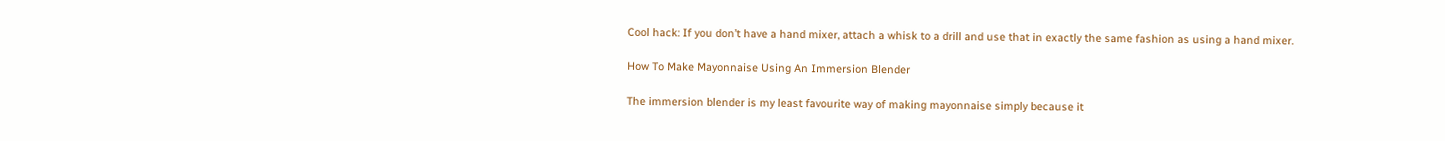Cool hack: If you don’t have a hand mixer, attach a whisk to a drill and use that in exactly the same fashion as using a hand mixer.

How To Make Mayonnaise Using An Immersion Blender

The immersion blender is my least favourite way of making mayonnaise simply because it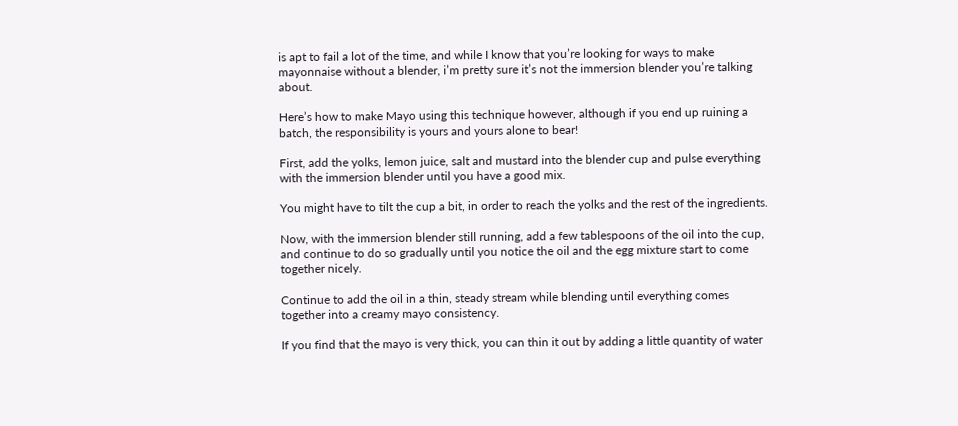is apt to fail a lot of the time, and while I know that you’re looking for ways to make mayonnaise without a blender, i’m pretty sure it’s not the immersion blender you’re talking about.

Here’s how to make Mayo using this technique however, although if you end up ruining a batch, the responsibility is yours and yours alone to bear!

First, add the yolks, lemon juice, salt and mustard into the blender cup and pulse everything with the immersion blender until you have a good mix.

You might have to tilt the cup a bit, in order to reach the yolks and the rest of the ingredients.

Now, with the immersion blender still running, add a few tablespoons of the oil into the cup, and continue to do so gradually until you notice the oil and the egg mixture start to come together nicely.

Continue to add the oil in a thin, steady stream while blending until everything comes together into a creamy mayo consistency.

If you find that the mayo is very thick, you can thin it out by adding a little quantity of water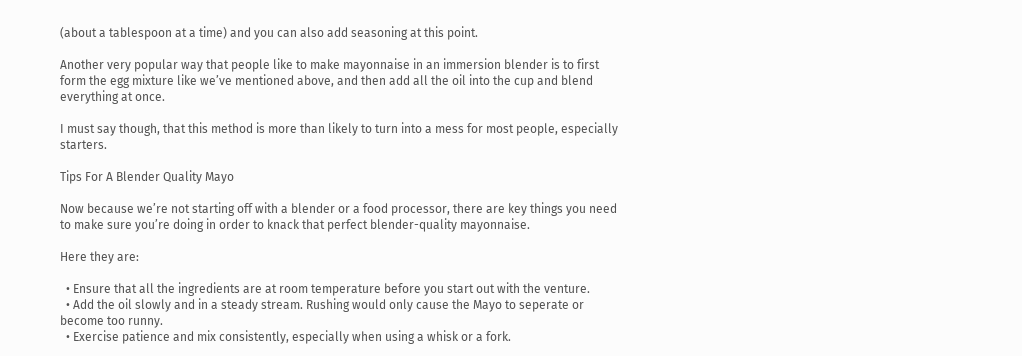(about a tablespoon at a time) and you can also add seasoning at this point.

Another very popular way that people like to make mayonnaise in an immersion blender is to first form the egg mixture like we’ve mentioned above, and then add all the oil into the cup and blend everything at once.

I must say though, that this method is more than likely to turn into a mess for most people, especially starters.

Tips For A Blender Quality Mayo

Now because we’re not starting off with a blender or a food processor, there are key things you need to make sure you’re doing in order to knack that perfect blender-quality mayonnaise.

Here they are:

  • Ensure that all the ingredients are at room temperature before you start out with the venture.
  • Add the oil slowly and in a steady stream. Rushing would only cause the Mayo to seperate or become too runny.
  • Exercise patience and mix consistently, especially when using a whisk or a fork.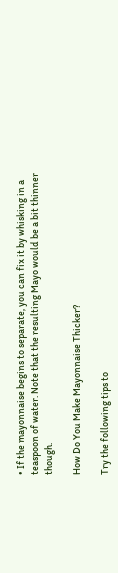• If the mayonnaise begins to separate, you can fix it by whisking in a teaspoon of water. Note that the resulting Mayo would be a bit thinner though.

How Do You Make Mayonnaise Thicker?

Try the following tips to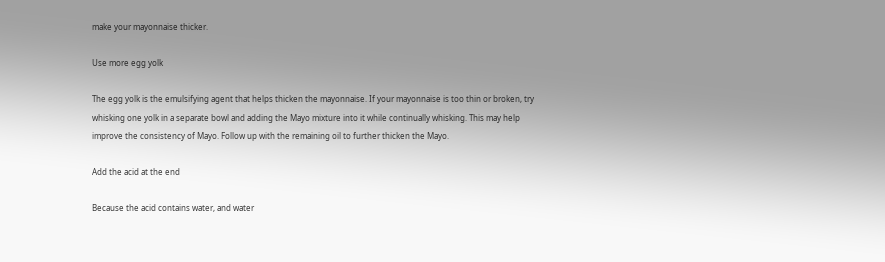make your mayonnaise thicker.

Use more egg yolk

The egg yolk is the emulsifying agent that helps thicken the mayonnaise. If your mayonnaise is too thin or broken, try whisking one yolk in a separate bowl and adding the Mayo mixture into it while continually whisking. This may help improve the consistency of Mayo. Follow up with the remaining oil to further thicken the Mayo.

Add the acid at the end

Because the acid contains water, and water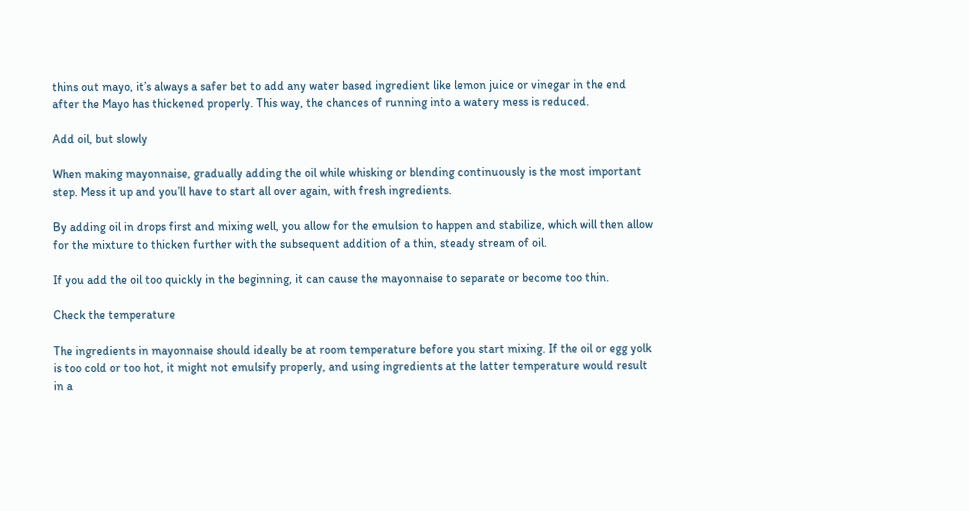thins out mayo, it’s always a safer bet to add any water based ingredient like lemon juice or vinegar in the end after the Mayo has thickened properly. This way, the chances of running into a watery mess is reduced.

Add oil, but slowly

When making mayonnaise, gradually adding the oil while whisking or blending continuously is the most important step. Mess it up and you’ll have to start all over again, with fresh ingredients.

By adding oil in drops first and mixing well, you allow for the emulsion to happen and stabilize, which will then allow for the mixture to thicken further with the subsequent addition of a thin, steady stream of oil.

If you add the oil too quickly in the beginning, it can cause the mayonnaise to separate or become too thin.

Check the temperature

The ingredients in mayonnaise should ideally be at room temperature before you start mixing. If the oil or egg yolk is too cold or too hot, it might not emulsify properly, and using ingredients at the latter temperature would result in a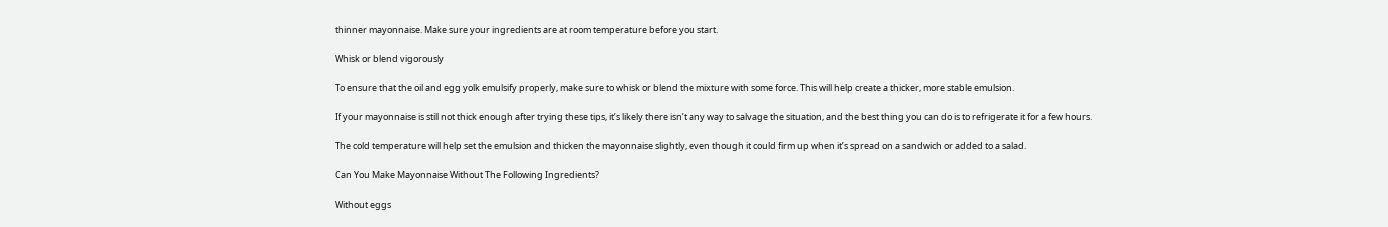thinner mayonnaise. Make sure your ingredients are at room temperature before you start.

Whisk or blend vigorously

To ensure that the oil and egg yolk emulsify properly, make sure to whisk or blend the mixture with some force. This will help create a thicker, more stable emulsion.

If your mayonnaise is still not thick enough after trying these tips, it’s likely there isn’t any way to salvage the situation, and the best thing you can do is to refrigerate it for a few hours.

The cold temperature will help set the emulsion and thicken the mayonnaise slightly, even though it could firm up when it’s spread on a sandwich or added to a salad.

Can You Make Mayonnaise Without The Following Ingredients?

Without eggs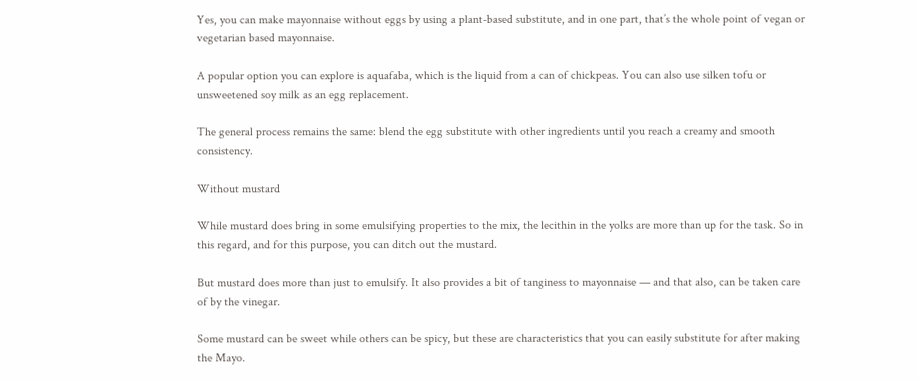Yes, you can make mayonnaise without eggs by using a plant-based substitute, and in one part, that’s the whole point of vegan or vegetarian based mayonnaise.

A popular option you can explore is aquafaba, which is the liquid from a can of chickpeas. You can also use silken tofu or unsweetened soy milk as an egg replacement.

The general process remains the same: blend the egg substitute with other ingredients until you reach a creamy and smooth consistency.

Without mustard

While mustard does bring in some emulsifying properties to the mix, the lecithin in the yolks are more than up for the task. So in this regard, and for this purpose, you can ditch out the mustard.

But mustard does more than just to emulsify. It also provides a bit of tanginess to mayonnaise — and that also, can be taken care of by the vinegar.

Some mustard can be sweet while others can be spicy, but these are characteristics that you can easily substitute for after making the Mayo.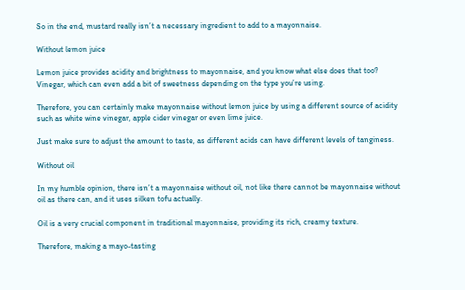So in the end, mustard really isn’t a necessary ingredient to add to a mayonnaise.

Without lemon juice

Lemon juice provides acidity and brightness to mayonnaise, and you know what else does that too? Vinegar, which can even add a bit of sweetness depending on the type you’re using.

Therefore, you can certainly make mayonnaise without lemon juice by using a different source of acidity such as white wine vinegar, apple cider vinegar or even lime juice.

Just make sure to adjust the amount to taste, as different acids can have different levels of tanginess.

Without oil

In my humble opinion, there isn’t a mayonnaise without oil, not like there cannot be mayonnaise without oil as there can, and it uses silken tofu actually.

Oil is a very crucial component in traditional mayonnaise, providing its rich, creamy texture.

Therefore, making a mayo-tasting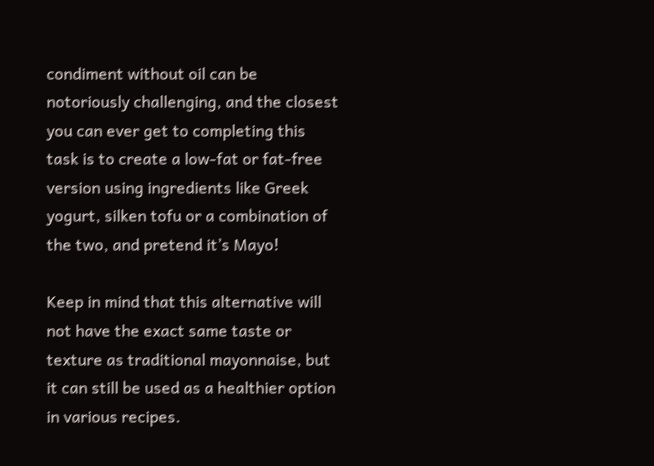condiment without oil can be notoriously challenging, and the closest you can ever get to completing this task is to create a low-fat or fat-free version using ingredients like Greek yogurt, silken tofu or a combination of the two, and pretend it’s Mayo!

Keep in mind that this alternative will not have the exact same taste or texture as traditional mayonnaise, but it can still be used as a healthier option in various recipes.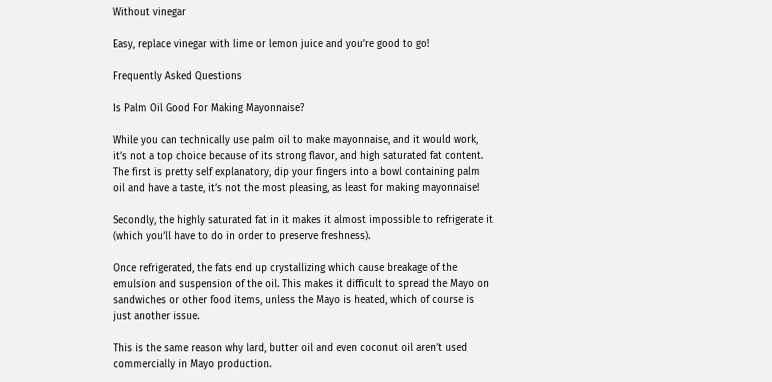Without vinegar

Easy, replace vinegar with lime or lemon juice and you’re good to go!

Frequently Asked Questions

Is Palm Oil Good For Making Mayonnaise?

While you can technically use palm oil to make mayonnaise, and it would work, it’s not a top choice because of its strong flavor, and high saturated fat content. The first is pretty self explanatory, dip your fingers into a bowl containing palm oil and have a taste, it’s not the most pleasing, as least for making mayonnaise!

Secondly, the highly saturated fat in it makes it almost impossible to refrigerate it (which you’ll have to do in order to preserve freshness).

Once refrigerated, the fats end up crystallizing which cause breakage of the emulsion and suspension of the oil. This makes it difficult to spread the Mayo on sandwiches or other food items, unless the Mayo is heated, which of course is just another issue.

This is the same reason why lard, butter oil and even coconut oil aren’t used commercially in Mayo production.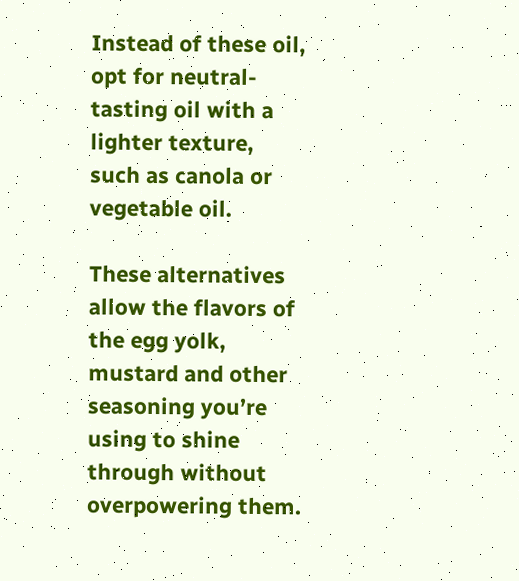Instead of these oil, opt for neutral-tasting oil with a lighter texture, such as canola or vegetable oil.

These alternatives allow the flavors of the egg yolk, mustard and other seasoning you’re using to shine through without overpowering them.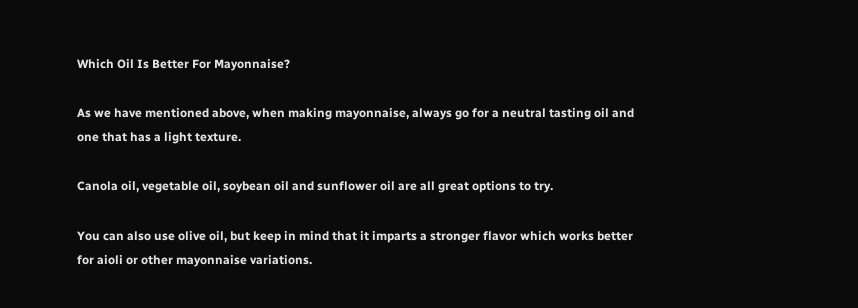Which Oil Is Better For Mayonnaise?

As we have mentioned above, when making mayonnaise, always go for a neutral tasting oil and one that has a light texture.

Canola oil, vegetable oil, soybean oil and sunflower oil are all great options to try.

You can also use olive oil, but keep in mind that it imparts a stronger flavor which works better for aioli or other mayonnaise variations.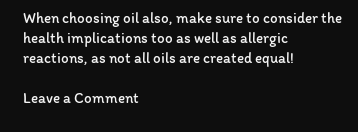When choosing oil also, make sure to consider the health implications too as well as allergic reactions, as not all oils are created equal!

Leave a Comment